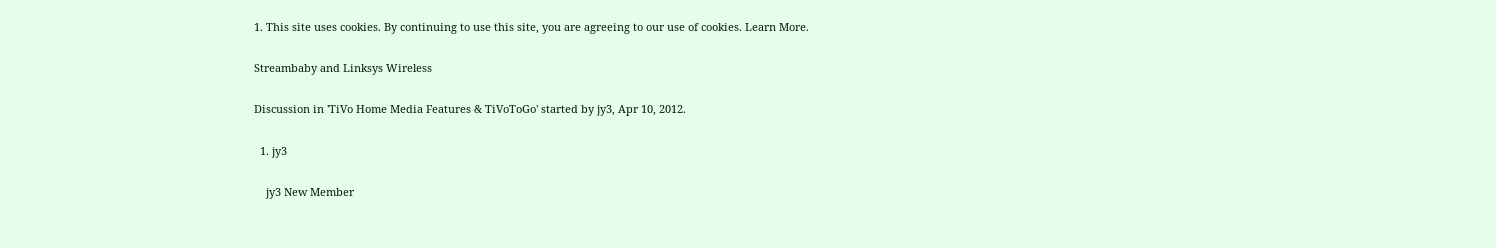1. This site uses cookies. By continuing to use this site, you are agreeing to our use of cookies. Learn More.

Streambaby and Linksys Wireless

Discussion in 'TiVo Home Media Features & TiVoToGo' started by jy3, Apr 10, 2012.

  1. jy3

    jy3 New Member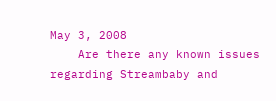May 3, 2008
    Are there any known issues regarding Streambaby and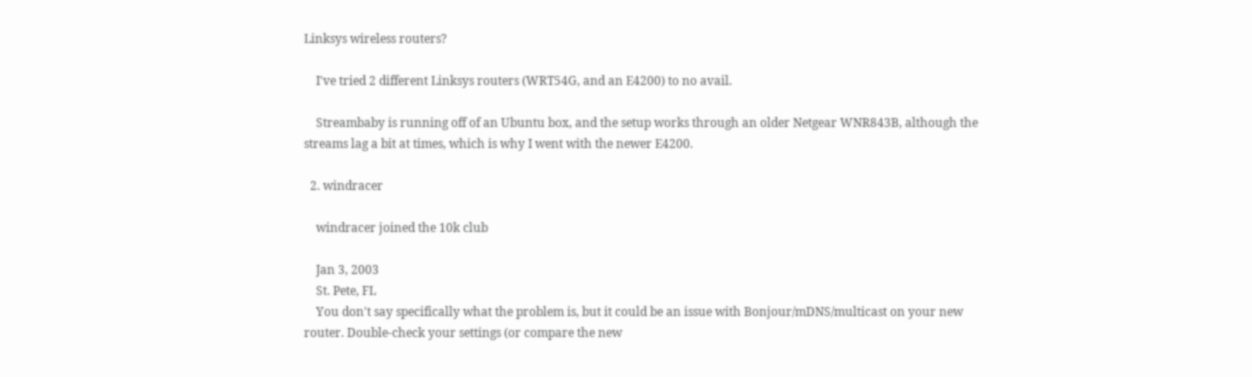Linksys wireless routers?

    I've tried 2 different Linksys routers (WRT54G, and an E4200) to no avail.

    Streambaby is running off of an Ubuntu box, and the setup works through an older Netgear WNR843B, although the streams lag a bit at times, which is why I went with the newer E4200.

  2. windracer

    windracer joined the 10k club

    Jan 3, 2003
    St. Pete, FL
    You don't say specifically what the problem is, but it could be an issue with Bonjour/mDNS/multicast on your new router. Double-check your settings (or compare the new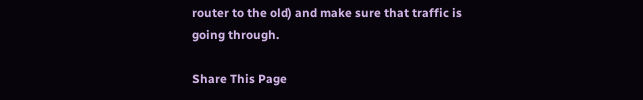router to the old) and make sure that traffic is going through.

Share This Page